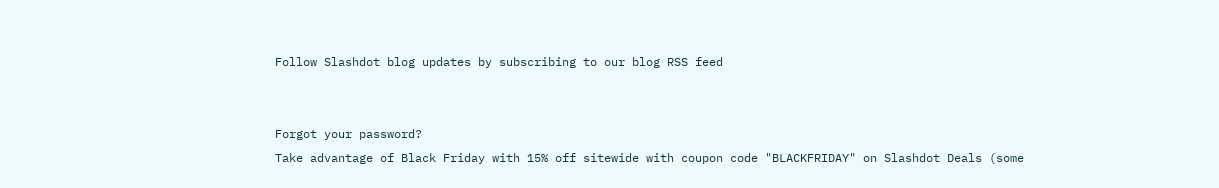Follow Slashdot blog updates by subscribing to our blog RSS feed


Forgot your password?
Take advantage of Black Friday with 15% off sitewide with coupon code "BLACKFRIDAY" on Slashdot Deals (some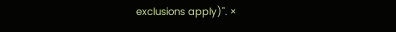exclusions apply)". ×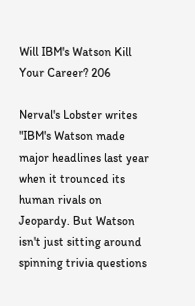Will IBM's Watson Kill Your Career? 206

Nerval's Lobster writes "IBM's Watson made major headlines last year when it trounced its human rivals on Jeopardy. But Watson isn't just sitting around spinning trivia questions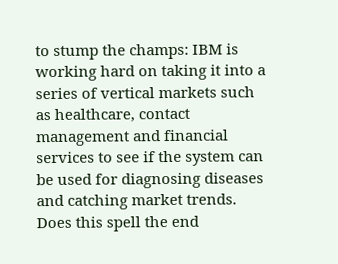to stump the champs: IBM is working hard on taking it into a series of vertical markets such as healthcare, contact management and financial services to see if the system can be used for diagnosing diseases and catching market trends. Does this spell the end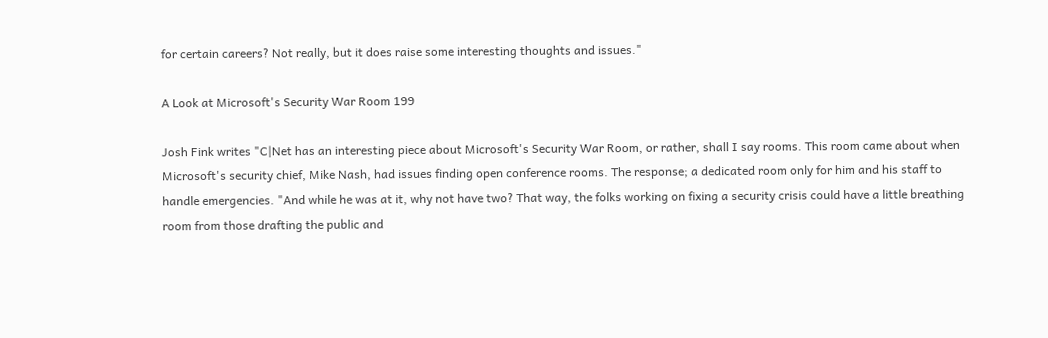for certain careers? Not really, but it does raise some interesting thoughts and issues."

A Look at Microsoft's Security War Room 199

Josh Fink writes "C|Net has an interesting piece about Microsoft's Security War Room, or rather, shall I say rooms. This room came about when Microsoft's security chief, Mike Nash, had issues finding open conference rooms. The response; a dedicated room only for him and his staff to handle emergencies. "And while he was at it, why not have two? That way, the folks working on fixing a security crisis could have a little breathing room from those drafting the public and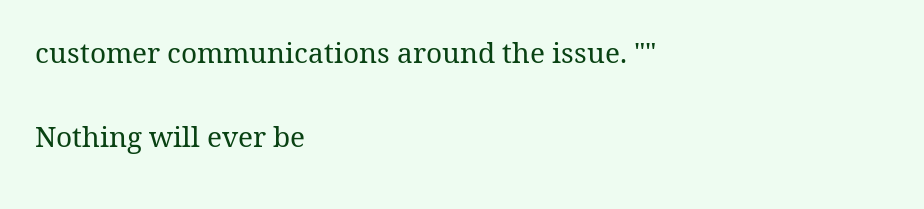customer communications around the issue. ""

Nothing will ever be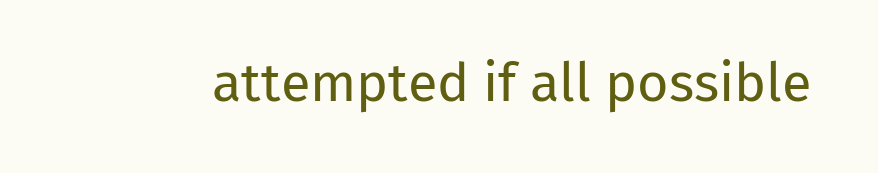attempted if all possible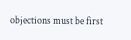objections must be first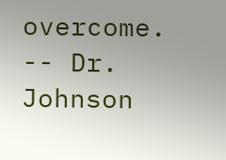overcome. -- Dr. Johnson